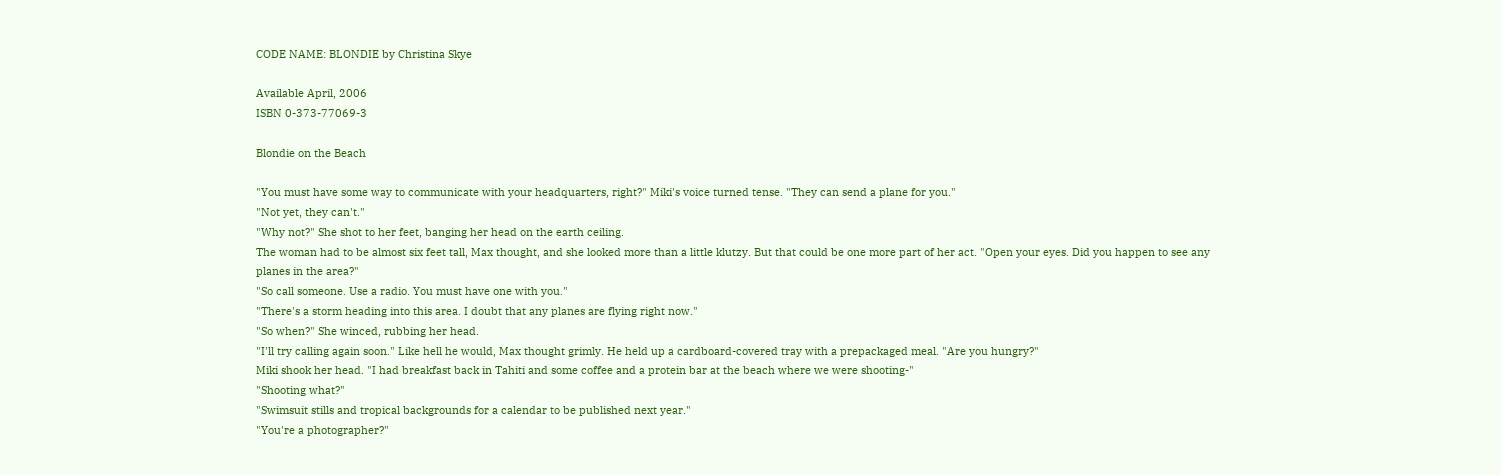CODE NAME: BLONDIE by Christina Skye

Available April, 2006
ISBN 0-373-77069-3

Blondie on the Beach

"You must have some way to communicate with your headquarters, right?" Miki's voice turned tense. "They can send a plane for you."
"Not yet, they can't."
"Why not?" She shot to her feet, banging her head on the earth ceiling.
The woman had to be almost six feet tall, Max thought, and she looked more than a little klutzy. But that could be one more part of her act. "Open your eyes. Did you happen to see any planes in the area?"
"So call someone. Use a radio. You must have one with you."
"There's a storm heading into this area. I doubt that any planes are flying right now."
"So when?" She winced, rubbing her head.
"I'll try calling again soon." Like hell he would, Max thought grimly. He held up a cardboard-covered tray with a prepackaged meal. "Are you hungry?"
Miki shook her head. "I had breakfast back in Tahiti and some coffee and a protein bar at the beach where we were shooting-"
"Shooting what?"
"Swimsuit stills and tropical backgrounds for a calendar to be published next year."
"You're a photographer?"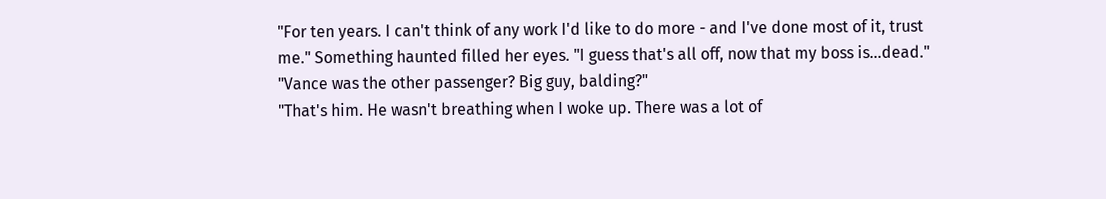"For ten years. I can't think of any work I'd like to do more - and I've done most of it, trust me." Something haunted filled her eyes. "I guess that's all off, now that my boss is…dead."
"Vance was the other passenger? Big guy, balding?"
"That's him. He wasn't breathing when I woke up. There was a lot of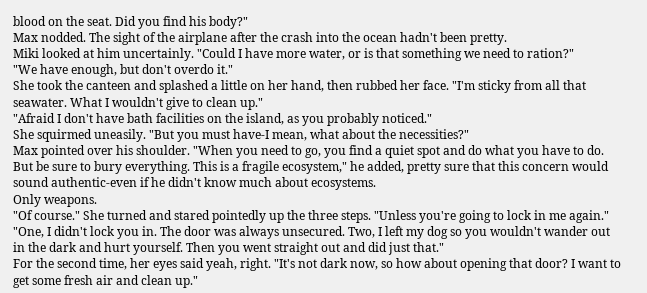blood on the seat. Did you find his body?"
Max nodded. The sight of the airplane after the crash into the ocean hadn't been pretty.
Miki looked at him uncertainly. "Could I have more water, or is that something we need to ration?"
"We have enough, but don't overdo it."
She took the canteen and splashed a little on her hand, then rubbed her face. "I'm sticky from all that seawater. What I wouldn't give to clean up."
"Afraid I don't have bath facilities on the island, as you probably noticed."
She squirmed uneasily. "But you must have-I mean, what about the necessities?"
Max pointed over his shoulder. "When you need to go, you find a quiet spot and do what you have to do. But be sure to bury everything. This is a fragile ecosystem," he added, pretty sure that this concern would sound authentic-even if he didn't know much about ecosystems.
Only weapons.
"Of course." She turned and stared pointedly up the three steps. "Unless you're going to lock in me again."
"One, I didn't lock you in. The door was always unsecured. Two, I left my dog so you wouldn't wander out in the dark and hurt yourself. Then you went straight out and did just that."
For the second time, her eyes said yeah, right. "It's not dark now, so how about opening that door? I want to get some fresh air and clean up."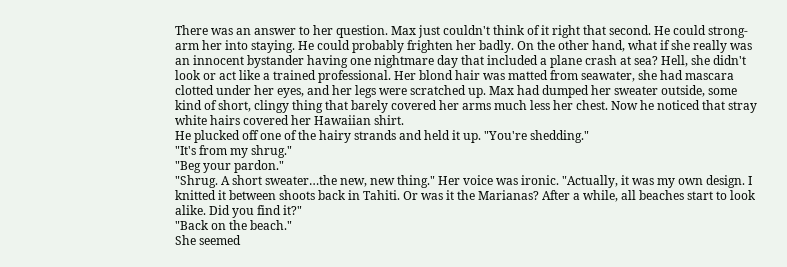There was an answer to her question. Max just couldn't think of it right that second. He could strong-arm her into staying. He could probably frighten her badly. On the other hand, what if she really was an innocent bystander having one nightmare day that included a plane crash at sea? Hell, she didn't look or act like a trained professional. Her blond hair was matted from seawater, she had mascara clotted under her eyes, and her legs were scratched up. Max had dumped her sweater outside, some kind of short, clingy thing that barely covered her arms much less her chest. Now he noticed that stray white hairs covered her Hawaiian shirt.
He plucked off one of the hairy strands and held it up. "You're shedding."
"It's from my shrug."
"Beg your pardon."
"Shrug. A short sweater…the new, new thing." Her voice was ironic. "Actually, it was my own design. I knitted it between shoots back in Tahiti. Or was it the Marianas? After a while, all beaches start to look alike. Did you find it?"
"Back on the beach."
She seemed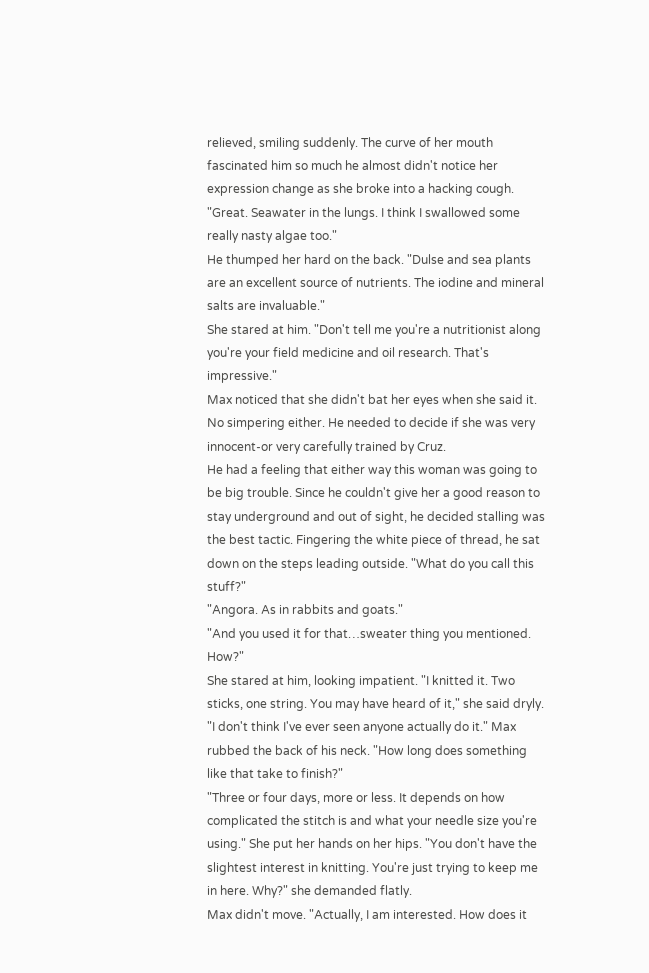relieved, smiling suddenly. The curve of her mouth fascinated him so much he almost didn't notice her expression change as she broke into a hacking cough. "Great. Seawater in the lungs. I think I swallowed some really nasty algae too."
He thumped her hard on the back. "Dulse and sea plants are an excellent source of nutrients. The iodine and mineral salts are invaluable."
She stared at him. "Don't tell me you're a nutritionist along you're your field medicine and oil research. That's impressive."
Max noticed that she didn't bat her eyes when she said it. No simpering either. He needed to decide if she was very innocent-or very carefully trained by Cruz.
He had a feeling that either way this woman was going to be big trouble. Since he couldn't give her a good reason to stay underground and out of sight, he decided stalling was the best tactic. Fingering the white piece of thread, he sat down on the steps leading outside. "What do you call this stuff?"
"Angora. As in rabbits and goats."
"And you used it for that…sweater thing you mentioned. How?"
She stared at him, looking impatient. "I knitted it. Two sticks, one string. You may have heard of it," she said dryly.
"I don't think I've ever seen anyone actually do it." Max rubbed the back of his neck. "How long does something like that take to finish?"
"Three or four days, more or less. It depends on how complicated the stitch is and what your needle size you're using." She put her hands on her hips. "You don't have the slightest interest in knitting. You're just trying to keep me in here. Why?" she demanded flatly.
Max didn't move. "Actually, I am interested. How does it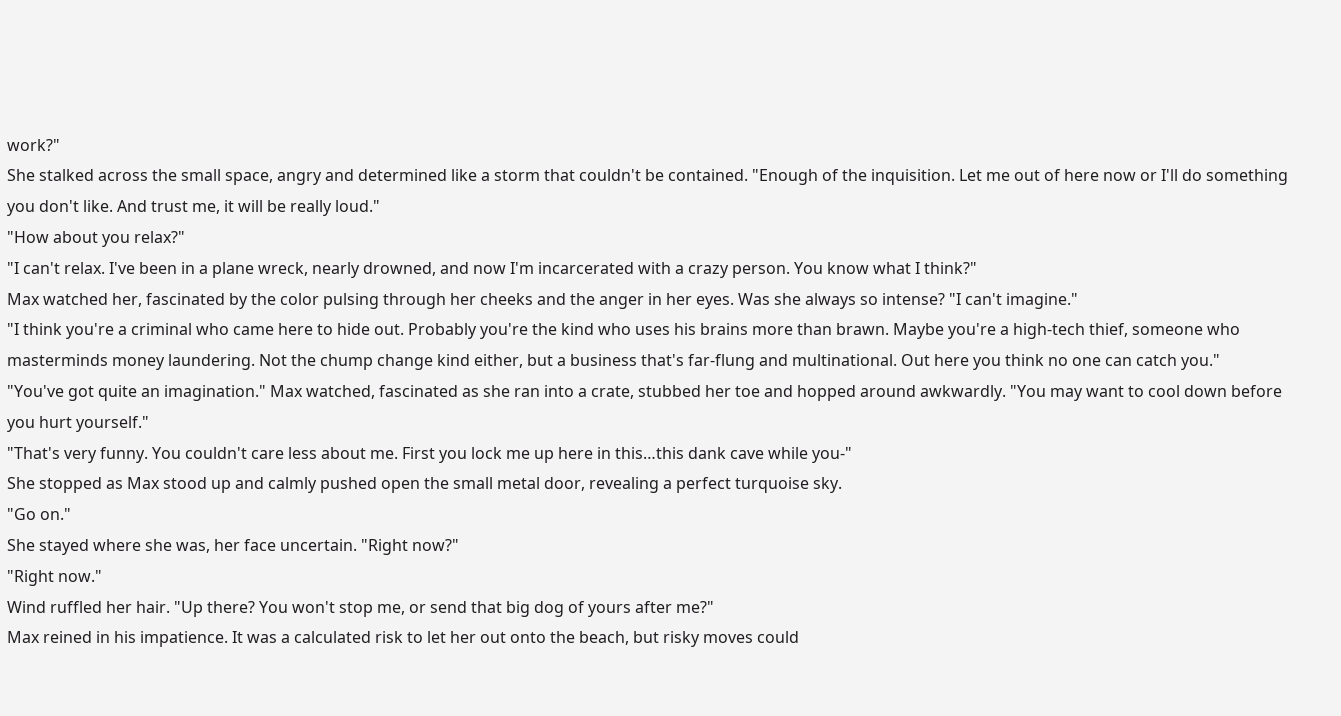work?"
She stalked across the small space, angry and determined like a storm that couldn't be contained. "Enough of the inquisition. Let me out of here now or I'll do something you don't like. And trust me, it will be really loud."
"How about you relax?"
"I can't relax. I've been in a plane wreck, nearly drowned, and now I'm incarcerated with a crazy person. You know what I think?"
Max watched her, fascinated by the color pulsing through her cheeks and the anger in her eyes. Was she always so intense? "I can't imagine."
"I think you're a criminal who came here to hide out. Probably you're the kind who uses his brains more than brawn. Maybe you're a high-tech thief, someone who masterminds money laundering. Not the chump change kind either, but a business that's far-flung and multinational. Out here you think no one can catch you."
"You've got quite an imagination." Max watched, fascinated as she ran into a crate, stubbed her toe and hopped around awkwardly. "You may want to cool down before you hurt yourself."
"That's very funny. You couldn't care less about me. First you lock me up here in this…this dank cave while you-"
She stopped as Max stood up and calmly pushed open the small metal door, revealing a perfect turquoise sky.
"Go on."
She stayed where she was, her face uncertain. "Right now?"
"Right now."
Wind ruffled her hair. "Up there? You won't stop me, or send that big dog of yours after me?"
Max reined in his impatience. It was a calculated risk to let her out onto the beach, but risky moves could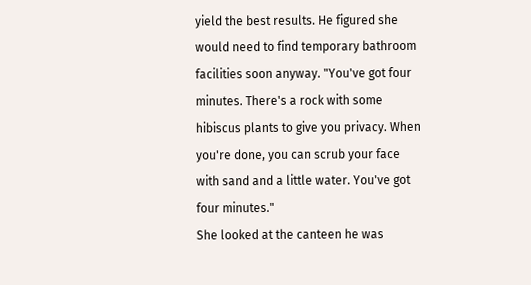yield the best results. He figured she would need to find temporary bathroom facilities soon anyway. "You've got four minutes. There's a rock with some hibiscus plants to give you privacy. When you're done, you can scrub your face with sand and a little water. You've got four minutes."
She looked at the canteen he was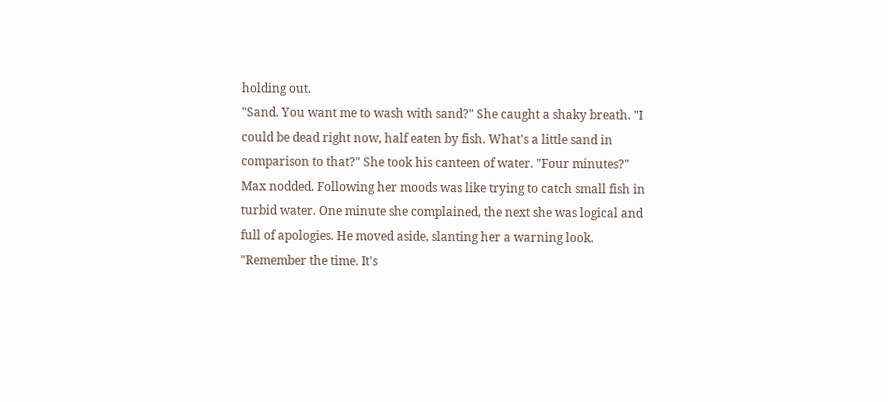holding out.
"Sand. You want me to wash with sand?" She caught a shaky breath. "I could be dead right now, half eaten by fish. What's a little sand in comparison to that?" She took his canteen of water. "Four minutes?"
Max nodded. Following her moods was like trying to catch small fish in turbid water. One minute she complained, the next she was logical and full of apologies. He moved aside, slanting her a warning look. "Remember the time. It's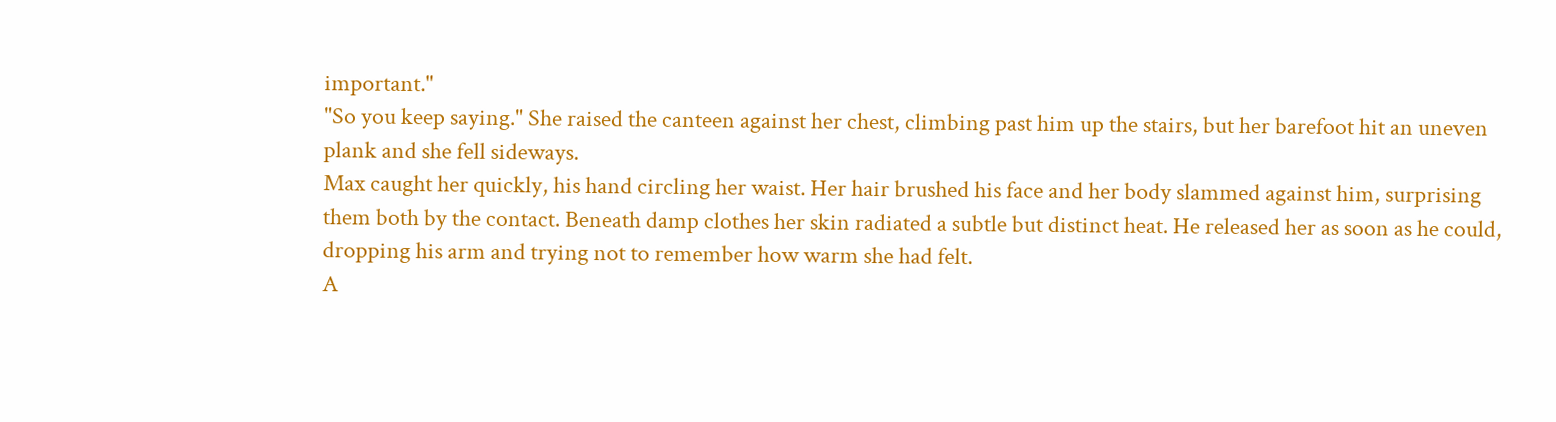important."
"So you keep saying." She raised the canteen against her chest, climbing past him up the stairs, but her barefoot hit an uneven plank and she fell sideways.
Max caught her quickly, his hand circling her waist. Her hair brushed his face and her body slammed against him, surprising them both by the contact. Beneath damp clothes her skin radiated a subtle but distinct heat. He released her as soon as he could, dropping his arm and trying not to remember how warm she had felt.
A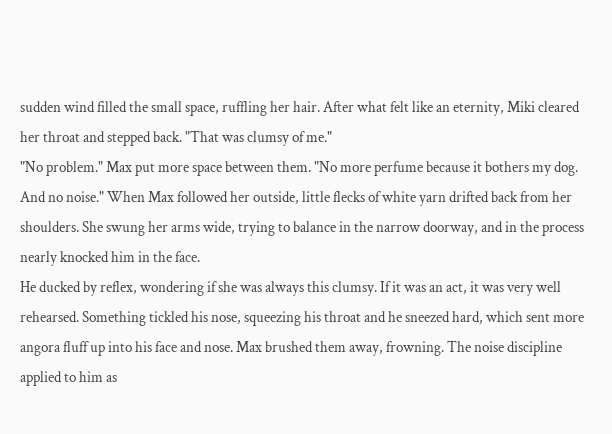sudden wind filled the small space, ruffling her hair. After what felt like an eternity, Miki cleared her throat and stepped back. "That was clumsy of me."
"No problem." Max put more space between them. "No more perfume because it bothers my dog. And no noise." When Max followed her outside, little flecks of white yarn drifted back from her shoulders. She swung her arms wide, trying to balance in the narrow doorway, and in the process nearly knocked him in the face.
He ducked by reflex, wondering if she was always this clumsy. If it was an act, it was very well rehearsed. Something tickled his nose, squeezing his throat and he sneezed hard, which sent more angora fluff up into his face and nose. Max brushed them away, frowning. The noise discipline applied to him as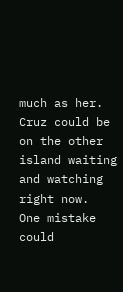much as her. Cruz could be on the other island waiting and watching right now.
One mistake could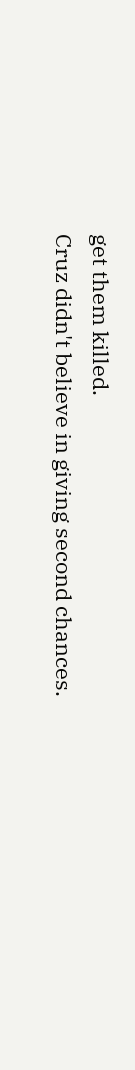get them killed.
Cruz didn't believe in giving second chances.